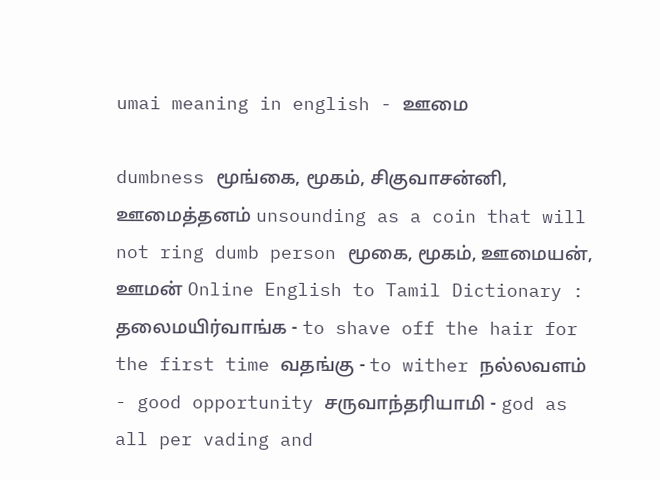umai meaning in english - ஊமை

dumbness மூங்கை, மூகம், சிகுவாசன்னி, ஊமைத்தனம் unsounding as a coin that will not ring dumb person மூகை, மூகம், ஊமையன், ஊமன் Online English to Tamil Dictionary : தலைமயிர்வாங்க - to shave off the hair for the first time வதங்கு - to wither நல்லவளம் - good opportunity சருவாந்தரியாமி - god as all per vading and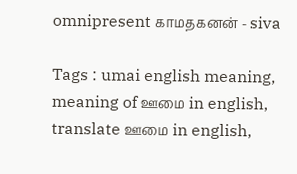omnipresent காமதகனன் - siva

Tags : umai english meaning, meaning of ஊமை in english, translate ஊமை in english,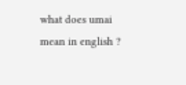what does umai mean in english ?